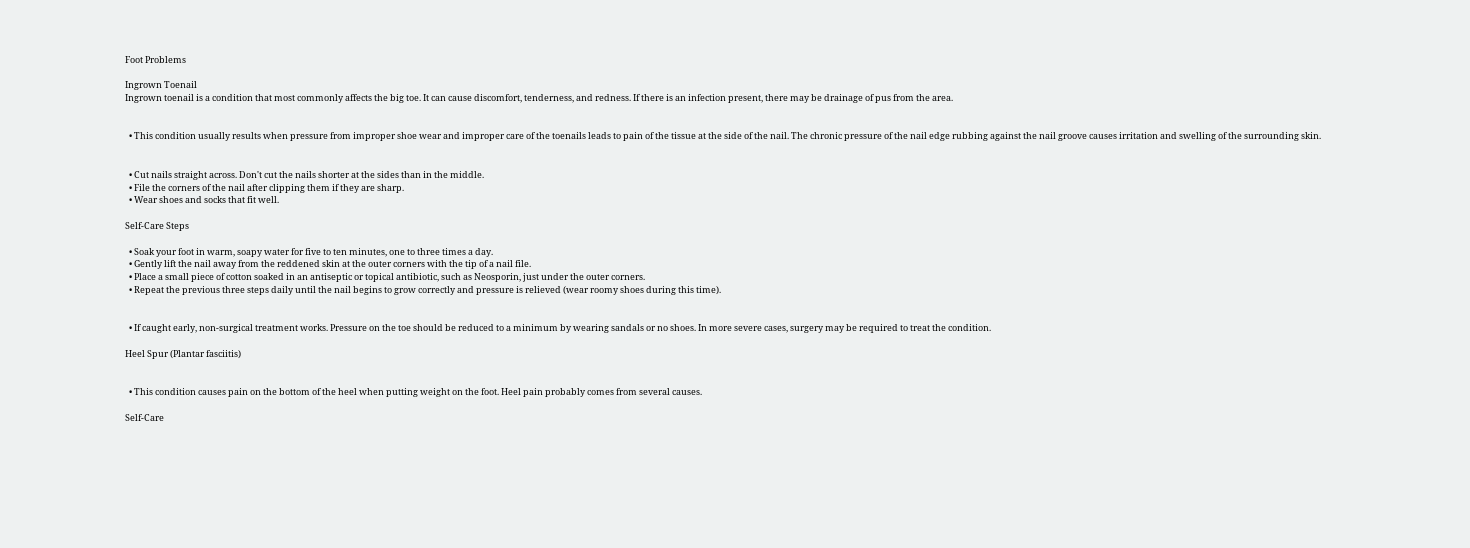Foot Problems

Ingrown Toenail
Ingrown toenail is a condition that most commonly affects the big toe. It can cause discomfort, tenderness, and redness. If there is an infection present, there may be drainage of pus from the area.


  • This condition usually results when pressure from improper shoe wear and improper care of the toenails leads to pain of the tissue at the side of the nail. The chronic pressure of the nail edge rubbing against the nail groove causes irritation and swelling of the surrounding skin.


  • Cut nails straight across. Don't cut the nails shorter at the sides than in the middle.
  • File the corners of the nail after clipping them if they are sharp.
  • Wear shoes and socks that fit well.

Self-Care Steps

  • Soak your foot in warm, soapy water for five to ten minutes, one to three times a day.
  • Gently lift the nail away from the reddened skin at the outer corners with the tip of a nail file.
  • Place a small piece of cotton soaked in an antiseptic or topical antibiotic, such as Neosporin, just under the outer corners.
  • Repeat the previous three steps daily until the nail begins to grow correctly and pressure is relieved (wear roomy shoes during this time).


  • If caught early, non-surgical treatment works. Pressure on the toe should be reduced to a minimum by wearing sandals or no shoes. In more severe cases, surgery may be required to treat the condition.

Heel Spur (Plantar fasciitis)


  • This condition causes pain on the bottom of the heel when putting weight on the foot. Heel pain probably comes from several causes.

Self-Care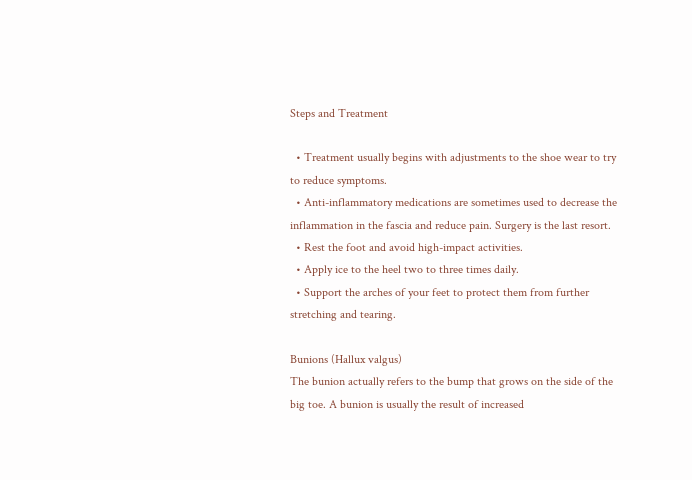Steps and Treatment

  • Treatment usually begins with adjustments to the shoe wear to try to reduce symptoms.
  • Anti-inflammatory medications are sometimes used to decrease the inflammation in the fascia and reduce pain. Surgery is the last resort.
  • Rest the foot and avoid high-impact activities.
  • Apply ice to the heel two to three times daily.
  • Support the arches of your feet to protect them from further stretching and tearing.

Bunions (Hallux valgus)
The bunion actually refers to the bump that grows on the side of the big toe. A bunion is usually the result of increased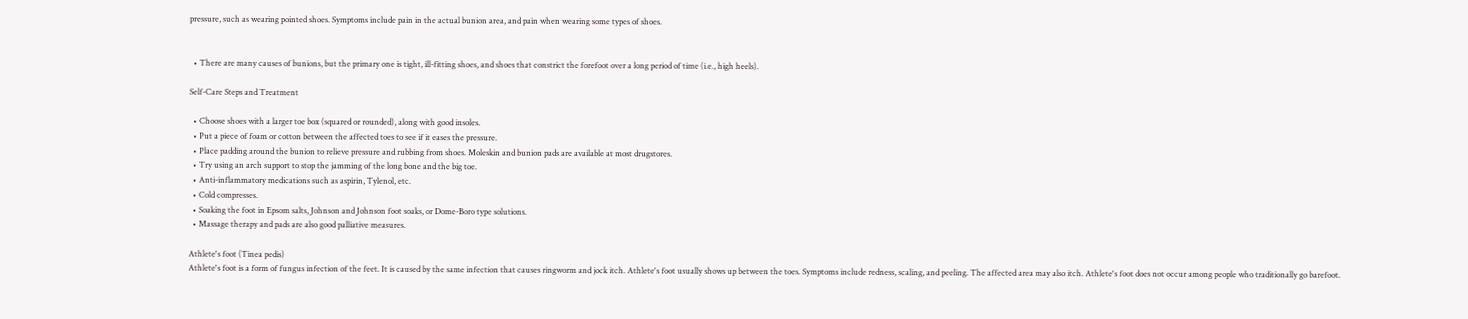pressure, such as wearing pointed shoes. Symptoms include pain in the actual bunion area, and pain when wearing some types of shoes.


  • There are many causes of bunions, but the primary one is tight, ill-fitting shoes, and shoes that constrict the forefoot over a long period of time (i.e., high heels).

Self-Care Steps and Treatment

  • Choose shoes with a larger toe box (squared or rounded), along with good insoles.
  • Put a piece of foam or cotton between the affected toes to see if it eases the pressure.
  • Place padding around the bunion to relieve pressure and rubbing from shoes. Moleskin and bunion pads are available at most drugstores.
  • Try using an arch support to stop the jamming of the long bone and the big toe.
  • Anti-inflammatory medications such as aspirin, Tylenol, etc.
  • Cold compresses.
  • Soaking the foot in Epsom salts, Johnson and Johnson foot soaks, or Dome-Boro type solutions.
  • Massage therapy and pads are also good palliative measures.

Athlete's foot (Tinea pedis)
Athlete's foot is a form of fungus infection of the feet. It is caused by the same infection that causes ringworm and jock itch. Athlete's foot usually shows up between the toes. Symptoms include redness, scaling, and peeling. The affected area may also itch. Athlete's foot does not occur among people who traditionally go barefoot.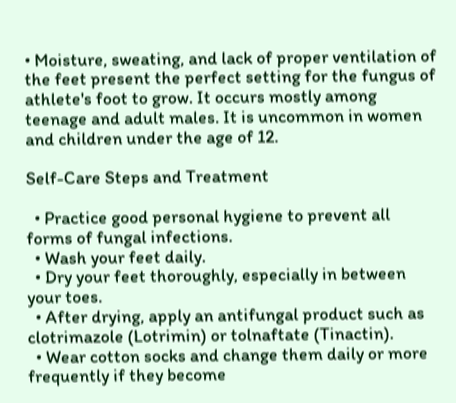• Moisture, sweating, and lack of proper ventilation of the feet present the perfect setting for the fungus of athlete's foot to grow. It occurs mostly among teenage and adult males. It is uncommon in women and children under the age of 12.

Self-Care Steps and Treatment

  • Practice good personal hygiene to prevent all forms of fungal infections.
  • Wash your feet daily.
  • Dry your feet thoroughly, especially in between your toes.
  • After drying, apply an antifungal product such as clotrimazole (Lotrimin) or tolnaftate (Tinactin).
  • Wear cotton socks and change them daily or more frequently if they become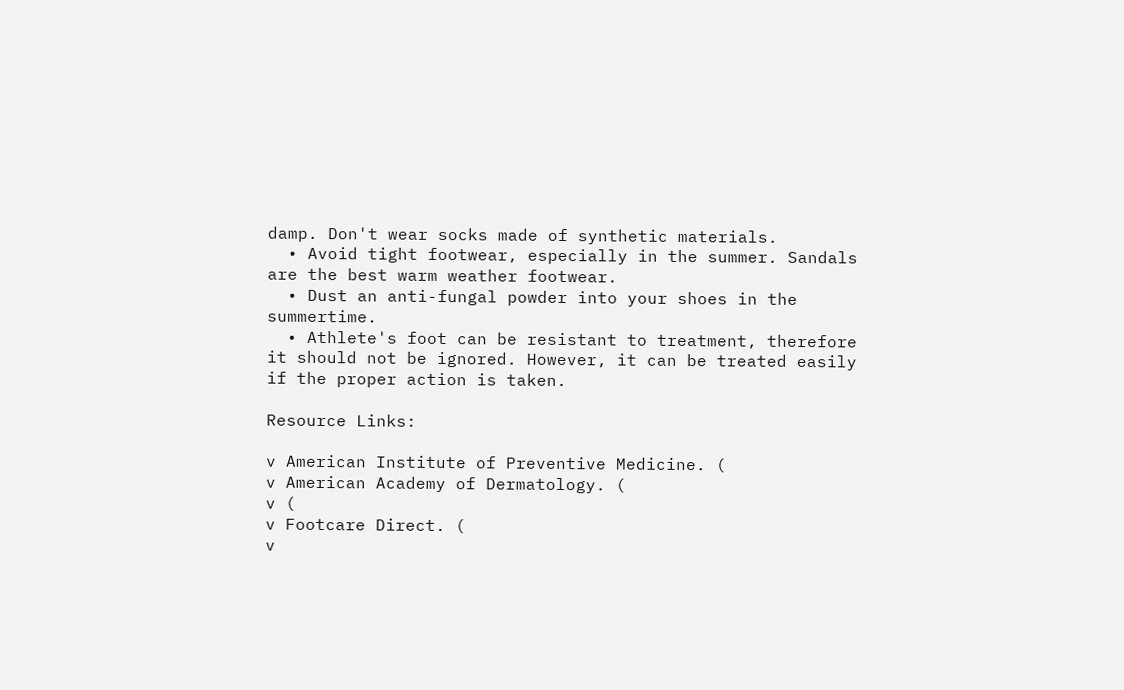damp. Don't wear socks made of synthetic materials.
  • Avoid tight footwear, especially in the summer. Sandals are the best warm weather footwear.
  • Dust an anti-fungal powder into your shoes in the summertime.
  • Athlete's foot can be resistant to treatment, therefore it should not be ignored. However, it can be treated easily if the proper action is taken.

Resource Links:

v American Institute of Preventive Medicine. (
v American Academy of Dermatology. (
v (
v Footcare Direct. (
v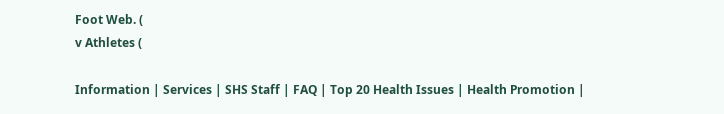Foot Web. (
v Athletes (

Information | Services | SHS Staff | FAQ | Top 20 Health Issues | Health Promotion |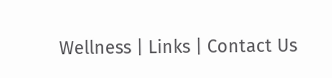Wellness | Links | Contact Us